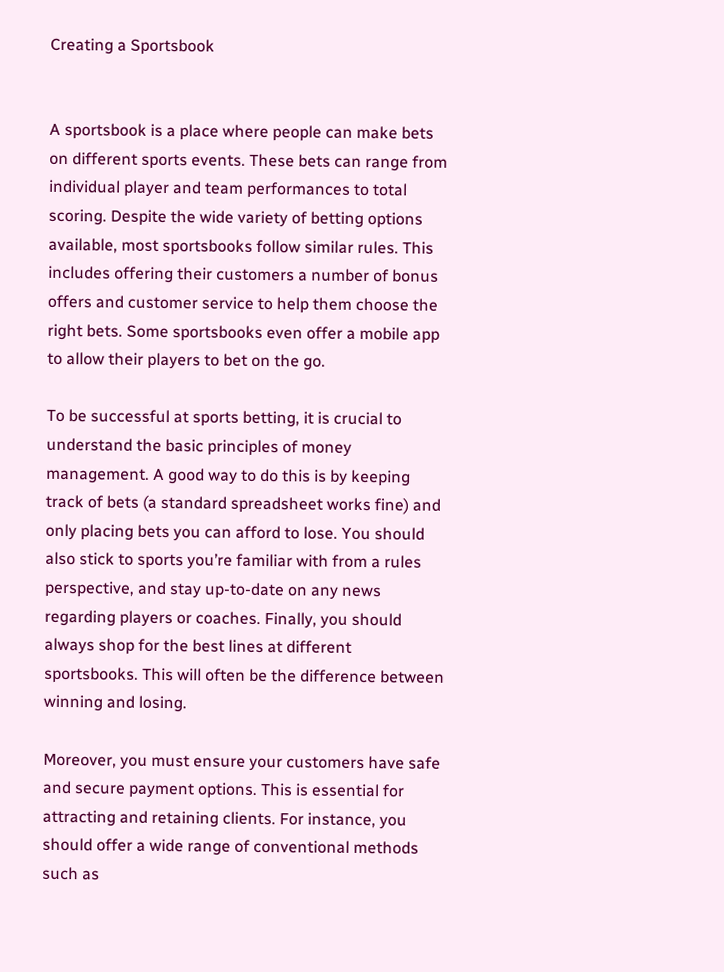Creating a Sportsbook


A sportsbook is a place where people can make bets on different sports events. These bets can range from individual player and team performances to total scoring. Despite the wide variety of betting options available, most sportsbooks follow similar rules. This includes offering their customers a number of bonus offers and customer service to help them choose the right bets. Some sportsbooks even offer a mobile app to allow their players to bet on the go.

To be successful at sports betting, it is crucial to understand the basic principles of money management. A good way to do this is by keeping track of bets (a standard spreadsheet works fine) and only placing bets you can afford to lose. You should also stick to sports you’re familiar with from a rules perspective, and stay up-to-date on any news regarding players or coaches. Finally, you should always shop for the best lines at different sportsbooks. This will often be the difference between winning and losing.

Moreover, you must ensure your customers have safe and secure payment options. This is essential for attracting and retaining clients. For instance, you should offer a wide range of conventional methods such as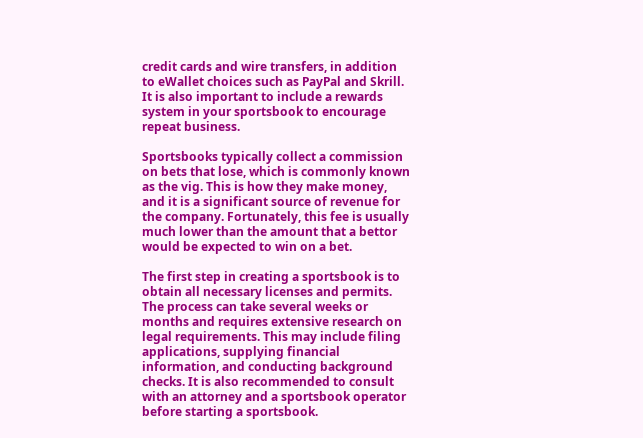credit cards and wire transfers, in addition to eWallet choices such as PayPal and Skrill. It is also important to include a rewards system in your sportsbook to encourage repeat business.

Sportsbooks typically collect a commission on bets that lose, which is commonly known as the vig. This is how they make money, and it is a significant source of revenue for the company. Fortunately, this fee is usually much lower than the amount that a bettor would be expected to win on a bet.

The first step in creating a sportsbook is to obtain all necessary licenses and permits. The process can take several weeks or months and requires extensive research on legal requirements. This may include filing applications, supplying financial information, and conducting background checks. It is also recommended to consult with an attorney and a sportsbook operator before starting a sportsbook.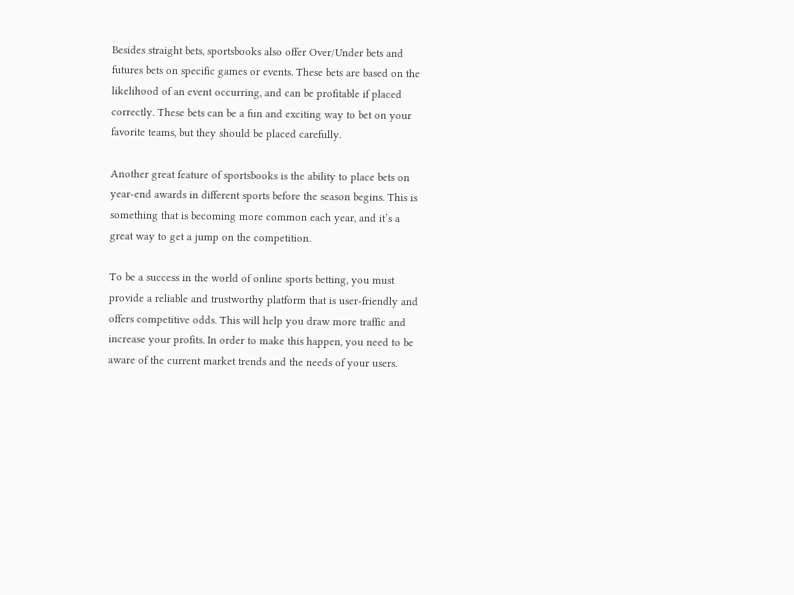Besides straight bets, sportsbooks also offer Over/Under bets and futures bets on specific games or events. These bets are based on the likelihood of an event occurring, and can be profitable if placed correctly. These bets can be a fun and exciting way to bet on your favorite teams, but they should be placed carefully.

Another great feature of sportsbooks is the ability to place bets on year-end awards in different sports before the season begins. This is something that is becoming more common each year, and it’s a great way to get a jump on the competition.

To be a success in the world of online sports betting, you must provide a reliable and trustworthy platform that is user-friendly and offers competitive odds. This will help you draw more traffic and increase your profits. In order to make this happen, you need to be aware of the current market trends and the needs of your users.